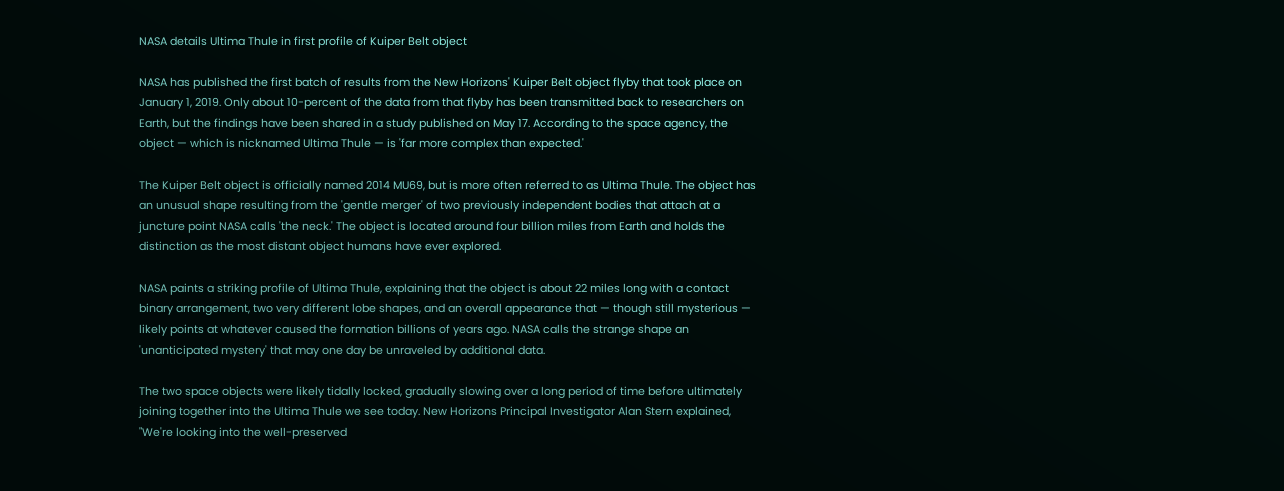NASA details Ultima Thule in first profile of Kuiper Belt object

NASA has published the first batch of results from the New Horizons' Kuiper Belt object flyby that took place on January 1, 2019. Only about 10-percent of the data from that flyby has been transmitted back to researchers on Earth, but the findings have been shared in a study published on May 17. According to the space agency, the object — which is nicknamed Ultima Thule — is 'far more complex than expected.'

The Kuiper Belt object is officially named 2014 MU69, but is more often referred to as Ultima Thule. The object has an unusual shape resulting from the 'gentle merger' of two previously independent bodies that attach at a juncture point NASA calls 'the neck.' The object is located around four billion miles from Earth and holds the distinction as the most distant object humans have ever explored.

NASA paints a striking profile of Ultima Thule, explaining that the object is about 22 miles long with a contact binary arrangement, two very different lobe shapes, and an overall appearance that — though still mysterious — likely points at whatever caused the formation billions of years ago. NASA calls the strange shape an 'unanticipated mystery' that may one day be unraveled by additional data.

The two space objects were likely tidally locked, gradually slowing over a long period of time before ultimately joining together into the Ultima Thule we see today. New Horizons Principal Investigator Alan Stern explained, "We're looking into the well-preserved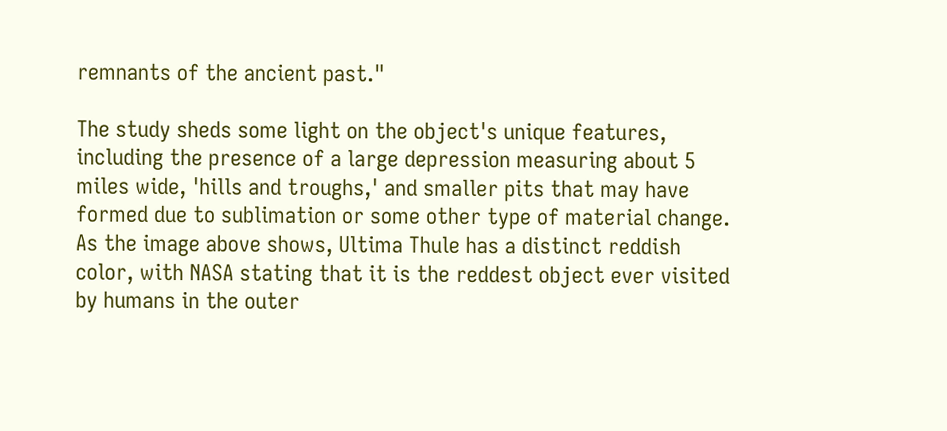remnants of the ancient past."

The study sheds some light on the object's unique features, including the presence of a large depression measuring about 5 miles wide, 'hills and troughs,' and smaller pits that may have formed due to sublimation or some other type of material change. As the image above shows, Ultima Thule has a distinct reddish color, with NASA stating that it is the reddest object ever visited by humans in the outer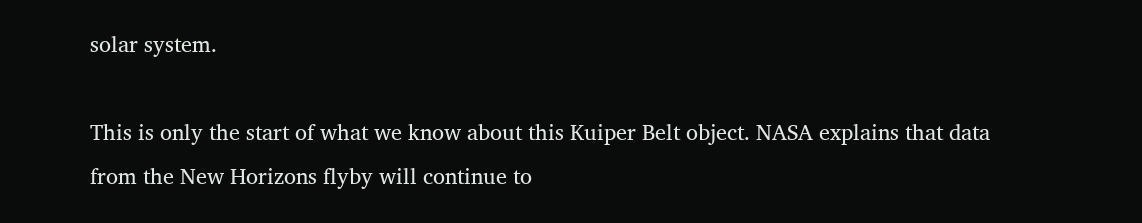solar system.

This is only the start of what we know about this Kuiper Belt object. NASA explains that data from the New Horizons flyby will continue to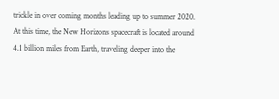trickle in over coming months leading up to summer 2020. At this time, the New Horizons spacecraft is located around 4.1 billion miles from Earth, traveling deeper into the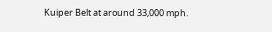Kuiper Belt at around 33,000 mph.